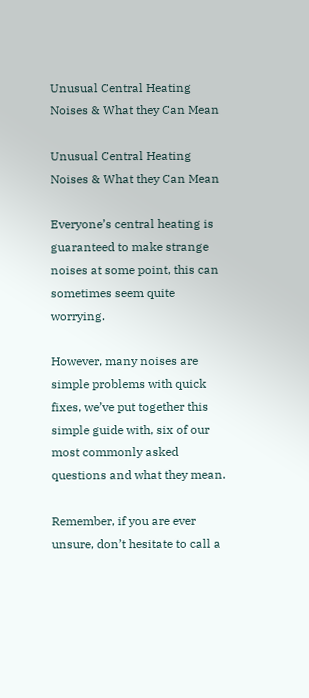Unusual Central Heating Noises & What they Can Mean

Unusual Central Heating Noises & What they Can Mean

Everyone’s central heating is guaranteed to make strange noises at some point, this can sometimes seem quite worrying.

However, many noises are simple problems with quick fixes, we’ve put together this simple guide with, six of our most commonly asked questions and what they mean.

Remember, if you are ever unsure, don’t hesitate to call a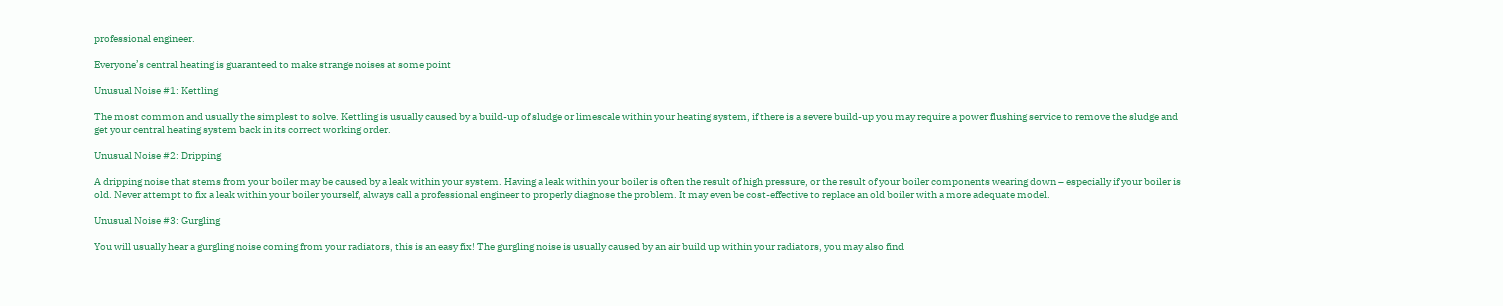professional engineer.

Everyone’s central heating is guaranteed to make strange noises at some point

Unusual Noise #1: Kettling

The most common and usually the simplest to solve. Kettling is usually caused by a build-up of sludge or limescale within your heating system, if there is a severe build-up you may require a power flushing service to remove the sludge and get your central heating system back in its correct working order.

Unusual Noise #2: Dripping

A dripping noise that stems from your boiler may be caused by a leak within your system. Having a leak within your boiler is often the result of high pressure, or the result of your boiler components wearing down – especially if your boiler is old. Never attempt to fix a leak within your boiler yourself, always call a professional engineer to properly diagnose the problem. It may even be cost-effective to replace an old boiler with a more adequate model.

Unusual Noise #3: Gurgling

You will usually hear a gurgling noise coming from your radiators, this is an easy fix! The gurgling noise is usually caused by an air build up within your radiators, you may also find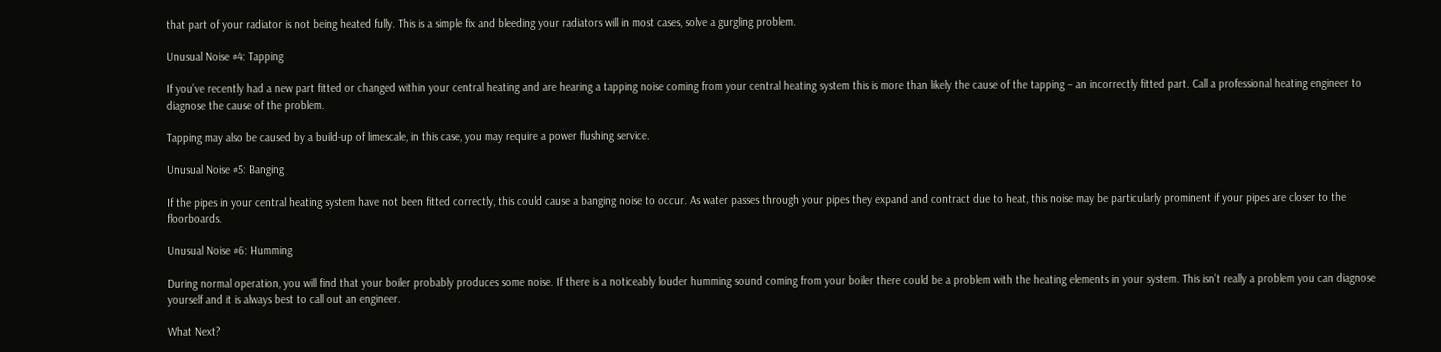that part of your radiator is not being heated fully. This is a simple fix and bleeding your radiators will in most cases, solve a gurgling problem.

Unusual Noise #4: Tapping

If you’ve recently had a new part fitted or changed within your central heating and are hearing a tapping noise coming from your central heating system this is more than likely the cause of the tapping – an incorrectly fitted part. Call a professional heating engineer to diagnose the cause of the problem.

Tapping may also be caused by a build-up of limescale, in this case, you may require a power flushing service.

Unusual Noise #5: Banging

If the pipes in your central heating system have not been fitted correctly, this could cause a banging noise to occur. As water passes through your pipes they expand and contract due to heat, this noise may be particularly prominent if your pipes are closer to the floorboards.

Unusual Noise #6: Humming

During normal operation, you will find that your boiler probably produces some noise. If there is a noticeably louder humming sound coming from your boiler there could be a problem with the heating elements in your system. This isn’t really a problem you can diagnose yourself and it is always best to call out an engineer.

What Next?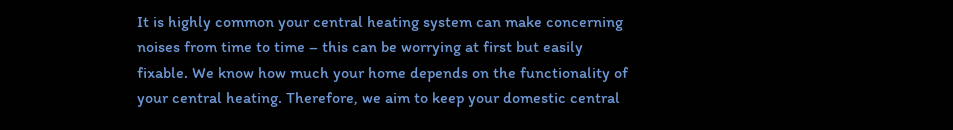It is highly common your central heating system can make concerning noises from time to time – this can be worrying at first but easily fixable. We know how much your home depends on the functionality of your central heating. Therefore, we aim to keep your domestic central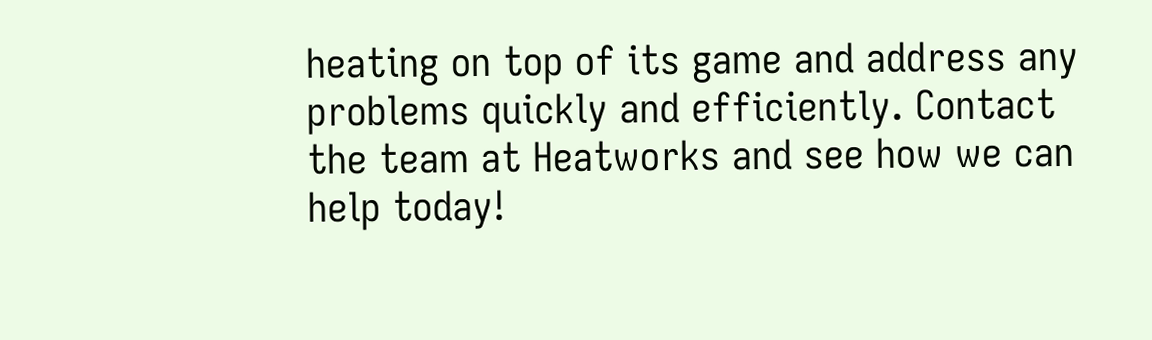heating on top of its game and address any problems quickly and efficiently. Contact the team at Heatworks and see how we can help today!